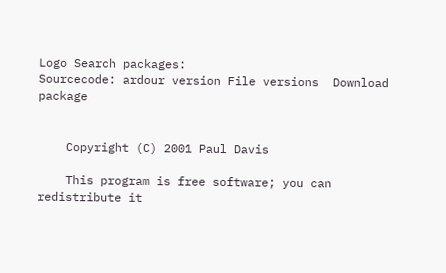Logo Search packages:
Sourcecode: ardour version File versions  Download package


    Copyright (C) 2001 Paul Davis

    This program is free software; you can redistribute it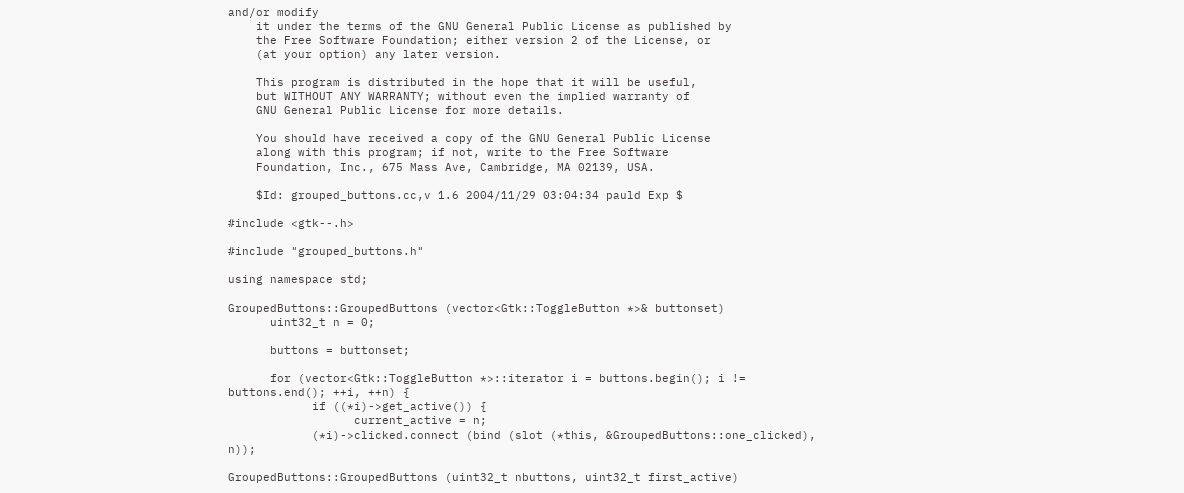and/or modify
    it under the terms of the GNU General Public License as published by
    the Free Software Foundation; either version 2 of the License, or
    (at your option) any later version.

    This program is distributed in the hope that it will be useful,
    but WITHOUT ANY WARRANTY; without even the implied warranty of
    GNU General Public License for more details.

    You should have received a copy of the GNU General Public License
    along with this program; if not, write to the Free Software
    Foundation, Inc., 675 Mass Ave, Cambridge, MA 02139, USA.

    $Id: grouped_buttons.cc,v 1.6 2004/11/29 03:04:34 pauld Exp $

#include <gtk--.h>

#include "grouped_buttons.h"

using namespace std;

GroupedButtons::GroupedButtons (vector<Gtk::ToggleButton *>& buttonset)
      uint32_t n = 0;

      buttons = buttonset;

      for (vector<Gtk::ToggleButton *>::iterator i = buttons.begin(); i != buttons.end(); ++i, ++n) {
            if ((*i)->get_active()) {
                  current_active = n;
            (*i)->clicked.connect (bind (slot (*this, &GroupedButtons::one_clicked), n));

GroupedButtons::GroupedButtons (uint32_t nbuttons, uint32_t first_active)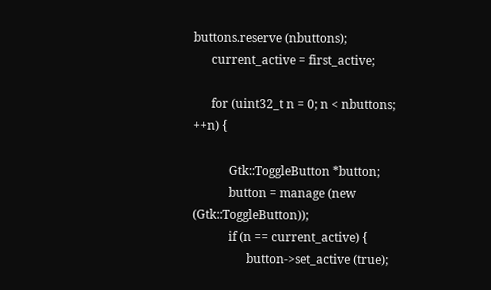buttons.reserve (nbuttons);
      current_active = first_active;

      for (uint32_t n = 0; n < nbuttons; ++n) {

            Gtk::ToggleButton *button;
            button = manage (new (Gtk::ToggleButton));
            if (n == current_active) {
                  button->set_active (true);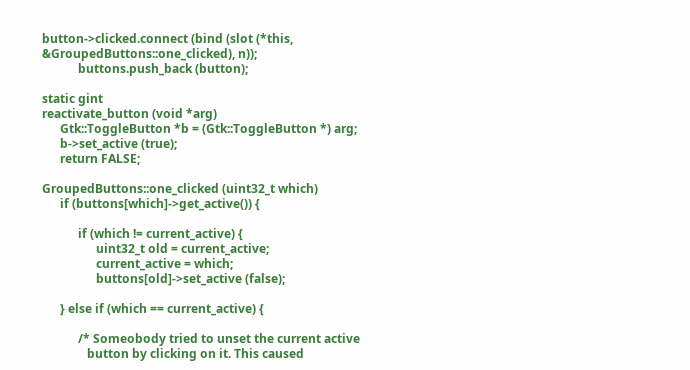button->clicked.connect (bind (slot (*this, &GroupedButtons::one_clicked), n));
            buttons.push_back (button);

static gint
reactivate_button (void *arg)
      Gtk::ToggleButton *b = (Gtk::ToggleButton *) arg;
      b->set_active (true);
      return FALSE;

GroupedButtons::one_clicked (uint32_t which)
      if (buttons[which]->get_active()) {

            if (which != current_active) {
                  uint32_t old = current_active;
                  current_active = which;
                  buttons[old]->set_active (false);

      } else if (which == current_active) {

            /* Someobody tried to unset the current active
               button by clicking on it. This caused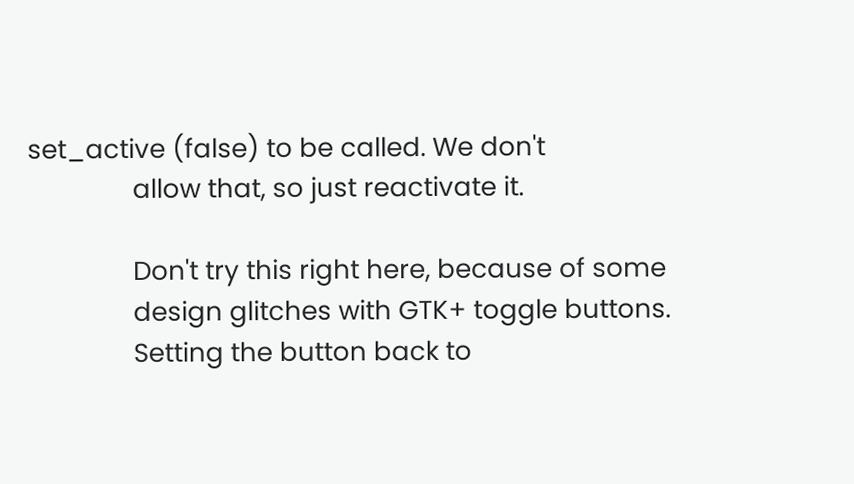set_active (false) to be called. We don't
               allow that, so just reactivate it.

               Don't try this right here, because of some
               design glitches with GTK+ toggle buttons.
               Setting the button back to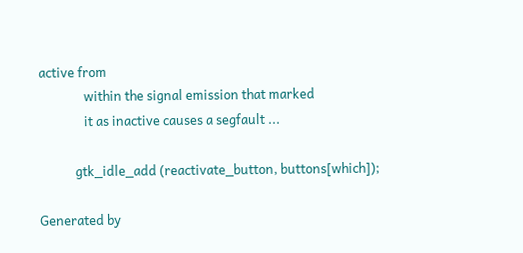active from
               within the signal emission that marked
               it as inactive causes a segfault ...

            gtk_idle_add (reactivate_button, buttons[which]);

Generated by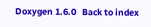Doxygen 1.6.0   Back to index